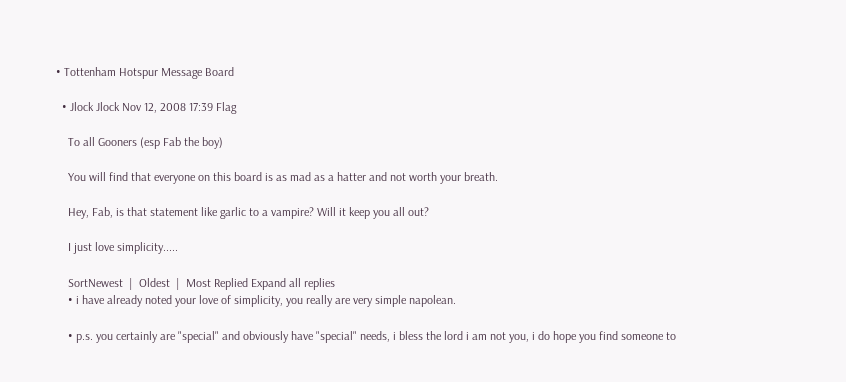• Tottenham Hotspur Message Board

  • Jlock Jlock Nov 12, 2008 17:39 Flag

    To all Gooners (esp Fab the boy)

    You will find that everyone on this board is as mad as a hatter and not worth your breath.

    Hey, Fab, is that statement like garlic to a vampire? Will it keep you all out?

    I just love simplicity.....

    SortNewest  |  Oldest  |  Most Replied Expand all replies
    • i have already noted your love of simplicity, you really are very simple napolean.

    • p.s. you certainly are "special" and obviously have "special" needs, i bless the lord i am not you, i do hope you find someone to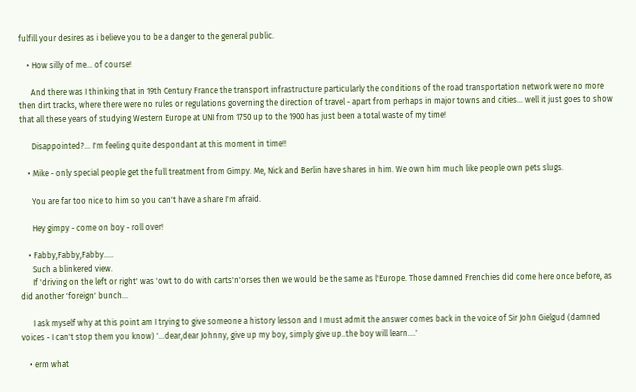fulfill your desires as i believe you to be a danger to the general public.

    • How silly of me... of course!

      And there was I thinking that in 19th Century France the transport infrastructure particularly the conditions of the road transportation network were no more then dirt tracks, where there were no rules or regulations governing the direction of travel - apart from perhaps in major towns and cities... well it just goes to show that all these years of studying Western Europe at UNI from 1750 up to the 1900 has just been a total waste of my time!

      Disappointed?... I'm feeling quite despondant at this moment in time!!

    • Mike - only special people get the full treatment from Gimpy. Me, Nick and Berlin have shares in him. We own him much like people own pets slugs.

      You are far too nice to him so you can't have a share I'm afraid.

      Hey gimpy - come on boy - roll over!

    • Fabby,Fabby,Fabby.....
      Such a blinkered view.
      If 'driving on the left or right' was 'owt to do with carts'n'orses then we would be the same as l'Europe. Those damned Frenchies did come here once before, as did another 'foreign' bunch...

      I ask myself why at this point am I trying to give someone a history lesson and I must admit the answer comes back in the voice of Sir John Gielgud (damned voices - I can't stop them you know) '...dear,dear Johnny, give up my boy, simply give up..the boy will learn....'

    • erm what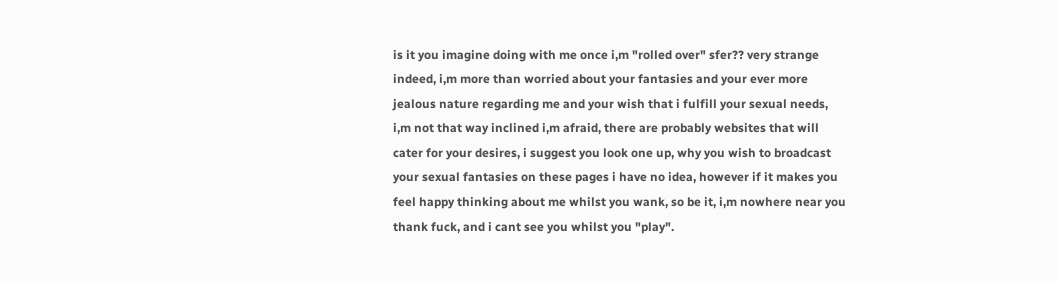is it you imagine doing with me once i,m "rolled over" sfer?? very strange indeed, i,m more than worried about your fantasies and your ever more jealous nature regarding me and your wish that i fulfill your sexual needs, i,m not that way inclined i,m afraid, there are probably websites that will cater for your desires, i suggest you look one up, why you wish to broadcast your sexual fantasies on these pages i have no idea, however if it makes you feel happy thinking about me whilst you wank, so be it, i,m nowhere near you thank fuck, and i cant see you whilst you "play".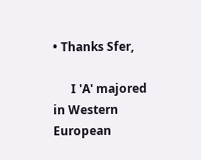• Thanks Sfer,

      I 'A' majored in Western European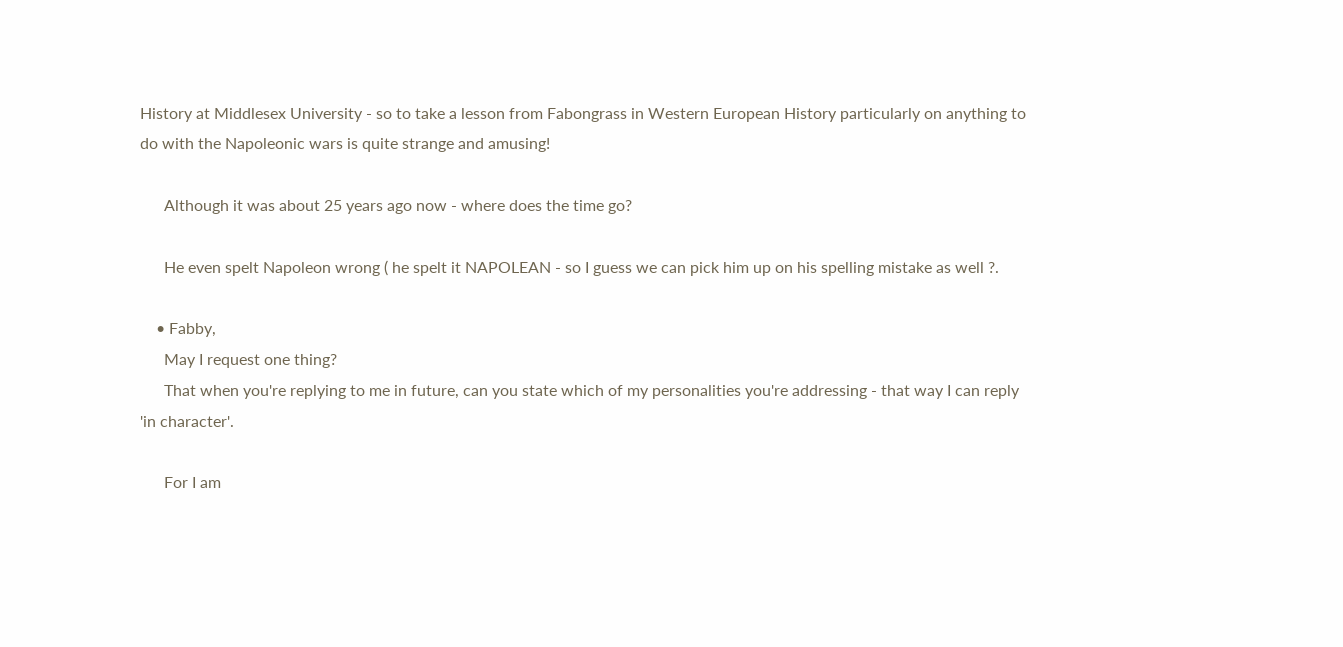History at Middlesex University - so to take a lesson from Fabongrass in Western European History particularly on anything to do with the Napoleonic wars is quite strange and amusing!

      Although it was about 25 years ago now - where does the time go?

      He even spelt Napoleon wrong ( he spelt it NAPOLEAN - so I guess we can pick him up on his spelling mistake as well ?.

    • Fabby,
      May I request one thing?
      That when you're replying to me in future, can you state which of my personalities you're addressing - that way I can reply 'in character'.

      For I am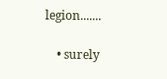legion.......

    • surely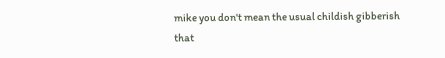mike you don't mean the usual childish gibberish that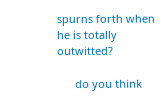spurns forth when he is totally outwitted?

      do you think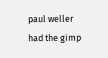paul weller had the gimp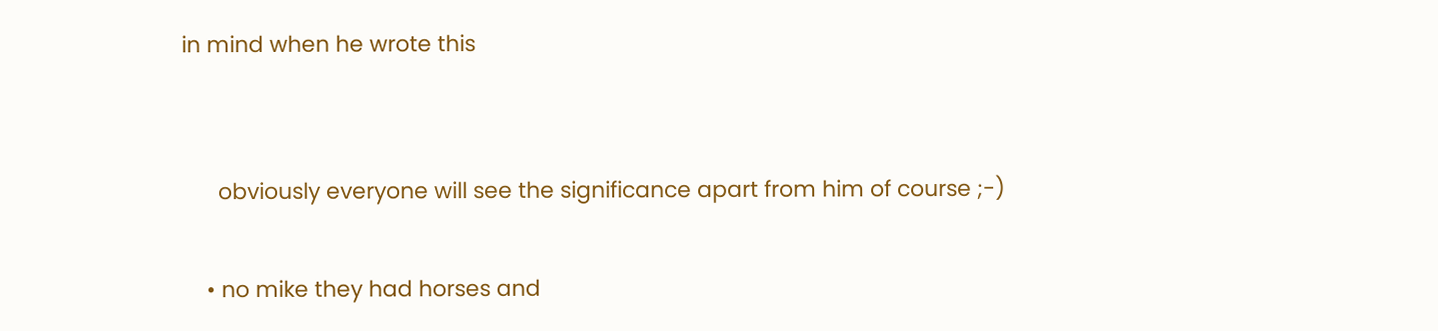in mind when he wrote this


      obviously everyone will see the significance apart from him of course ;-)

    • no mike they had horses and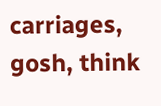carriages, gosh, think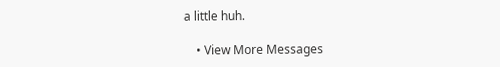a little huh.

    • View More Messages